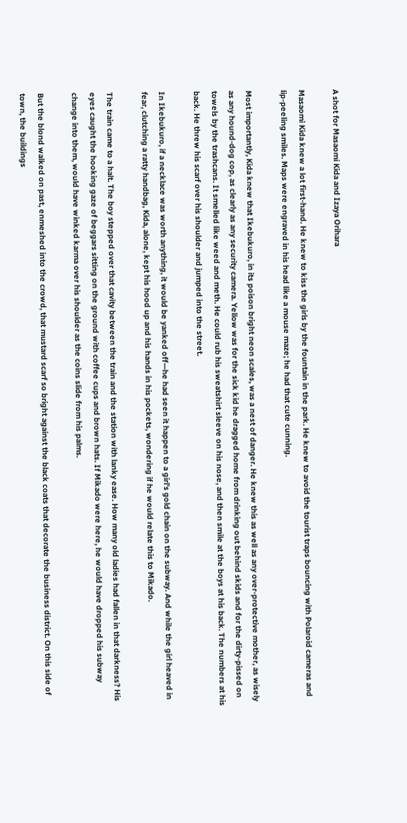A shot for Masaomi Kida and Izaya Orihara

Masaomi Kida knew a lot first-hand. He knew to kiss the girls by the fountain in the park. He knew to avoid the tourist traps bouncing with Polaroid cameras and lip-peeling smiles. Maps were engraved in his head like a mouse maze; he had that cute cunning.

Most importantly, Kida knew that Ikebukuro, in its poison bright neon scales, was a nest of danger. He knew this as well as any over-protective mother, as wisely as any hound-dog cop, as clearly as any security camera. Yellow was for the sick kid he dragged home from drinking out behind skids and for the dirty-pissed on towels by the trashcans. It smelled like weed and meth. He could rub his sweatshirt sleeve on his nose, and then smile at the boys at his back. The numbers at his back. He threw his scarf over his shoulder and jumped into the street.

In Ikebukuro, if a necklace was worth anything, it would be yanked off—he had seen it happen to a girl's gold chain on the subway. And while the girl heaved in fear, clutching a ratty handbag, Kida, alone, kept his hood up and his hands in his pockets, wondering if he would relate this to Mikado.

The train came to a halt. The boy stepped over that cavity between the train and the station with lanky ease. How many old ladies had fallen in that darkness? His eyes caught the hooking gaze of beggars sitting on the ground with coffee cups and brown hats. If Mikado were here, he would have dropped his subway change into them, would have winked karma over his shoulder as the coins slide from his palms.

But the blond walked on past, enmeshed into the crowd, that mustard scarf so bright against the black coats that decorate the business district. On this side of town, the buildings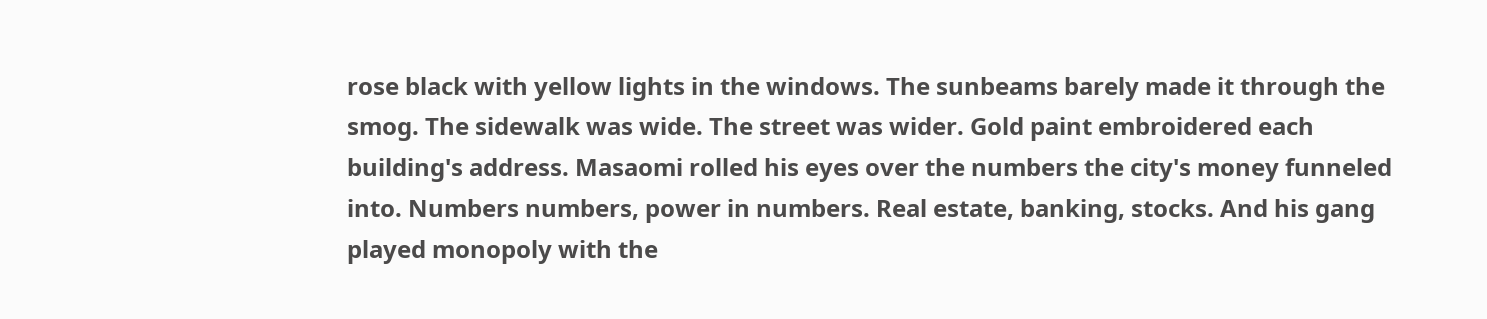rose black with yellow lights in the windows. The sunbeams barely made it through the smog. The sidewalk was wide. The street was wider. Gold paint embroidered each building's address. Masaomi rolled his eyes over the numbers the city's money funneled into. Numbers numbers, power in numbers. Real estate, banking, stocks. And his gang played monopoly with the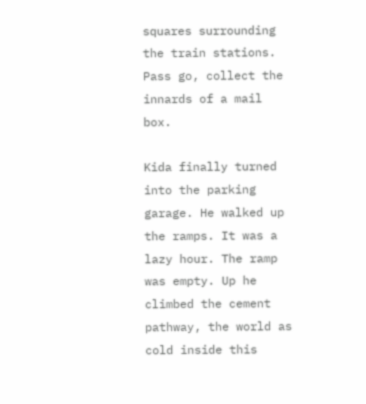squares surrounding the train stations. Pass go, collect the innards of a mail box.

Kida finally turned into the parking garage. He walked up the ramps. It was a lazy hour. The ramp was empty. Up he climbed the cement pathway, the world as cold inside this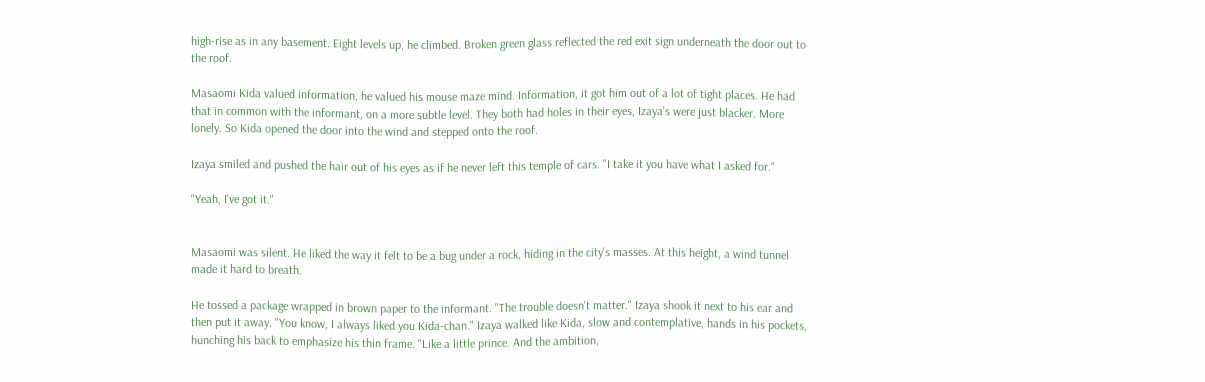high-rise as in any basement. Eight levels up, he climbed. Broken green glass reflected the red exit sign underneath the door out to the roof.

Masaomi Kida valued information, he valued his mouse maze mind. Information, it got him out of a lot of tight places. He had that in common with the informant, on a more subtle level. They both had holes in their eyes, Izaya's were just blacker. More lonely. So Kida opened the door into the wind and stepped onto the roof.

Izaya smiled and pushed the hair out of his eyes as if he never left this temple of cars. "I take it you have what I asked for."

"Yeah, I've got it."


Masaomi was silent. He liked the way it felt to be a bug under a rock, hiding in the city's masses. At this height, a wind tunnel made it hard to breath.

He tossed a package wrapped in brown paper to the informant. "The trouble doesn't matter." Izaya shook it next to his ear and then put it away. "You know, I always liked you Kida-chan." Izaya walked like Kida, slow and contemplative, hands in his pockets, hunching his back to emphasize his thin frame. "Like a little prince. And the ambition,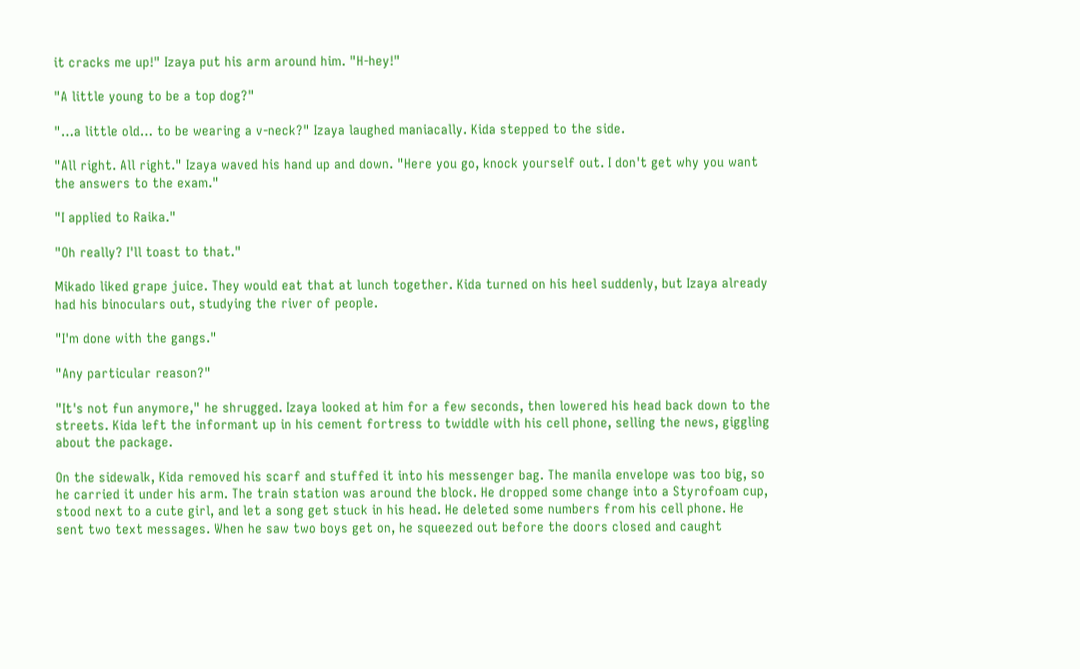it cracks me up!" Izaya put his arm around him. "H-hey!"

"A little young to be a top dog?"

"…a little old… to be wearing a v-neck?" Izaya laughed maniacally. Kida stepped to the side.

"All right. All right." Izaya waved his hand up and down. "Here you go, knock yourself out. I don't get why you want the answers to the exam."

"I applied to Raika."

"Oh really? I'll toast to that."

Mikado liked grape juice. They would eat that at lunch together. Kida turned on his heel suddenly, but Izaya already had his binoculars out, studying the river of people.

"I'm done with the gangs."

"Any particular reason?"

"It's not fun anymore," he shrugged. Izaya looked at him for a few seconds, then lowered his head back down to the streets. Kida left the informant up in his cement fortress to twiddle with his cell phone, selling the news, giggling about the package.

On the sidewalk, Kida removed his scarf and stuffed it into his messenger bag. The manila envelope was too big, so he carried it under his arm. The train station was around the block. He dropped some change into a Styrofoam cup, stood next to a cute girl, and let a song get stuck in his head. He deleted some numbers from his cell phone. He sent two text messages. When he saw two boys get on, he squeezed out before the doors closed and caught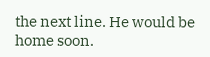the next line. He would be home soon.